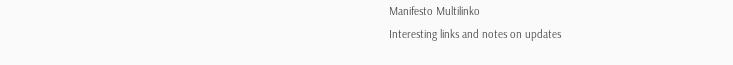Manifesto Multilinko
Interesting links and notes on updates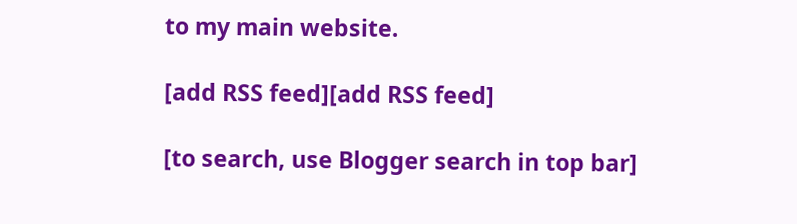to my main website.

[add RSS feed][add RSS feed]

[to search, use Blogger search in top bar]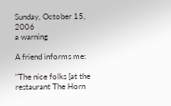Sunday, October 15, 2006
a warning

A friend informs me:

"The nice folks [at the restaurant The Horn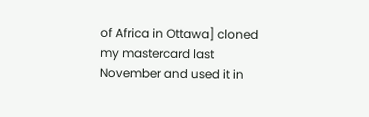of Africa in Ottawa] cloned my mastercard last November and used it in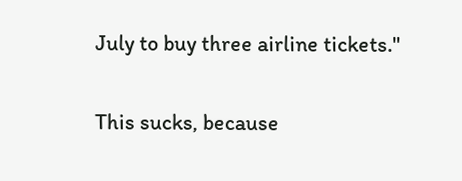July to buy three airline tickets."

This sucks, because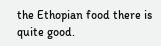the Ethopian food there is quite good.